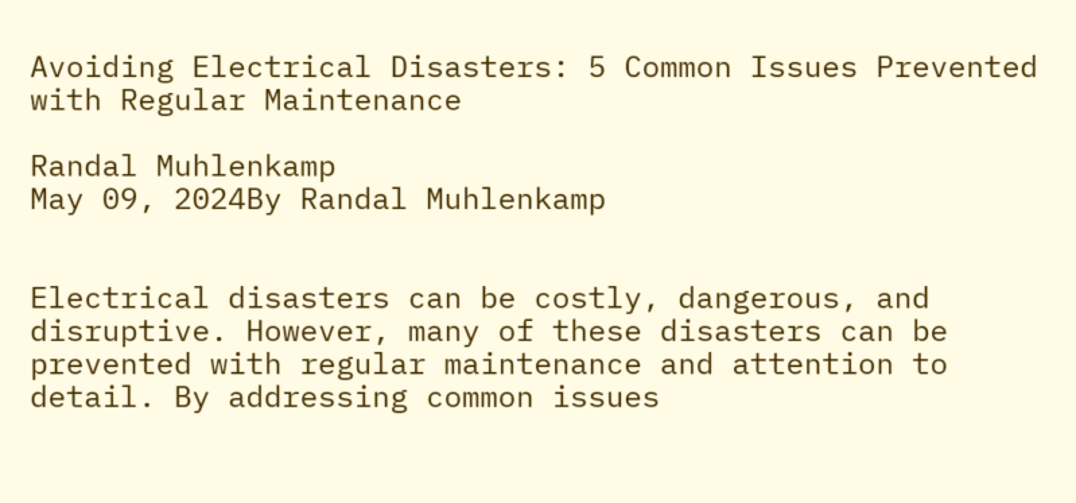Avoiding Electrical Disasters: 5 Common Issues Prevented with Regular Maintenance

Randal Muhlenkamp
May 09, 2024By Randal Muhlenkamp


Electrical disasters can be costly, dangerous, and disruptive. However, many of these disasters can be prevented with regular maintenance and attention to detail. By addressing common issues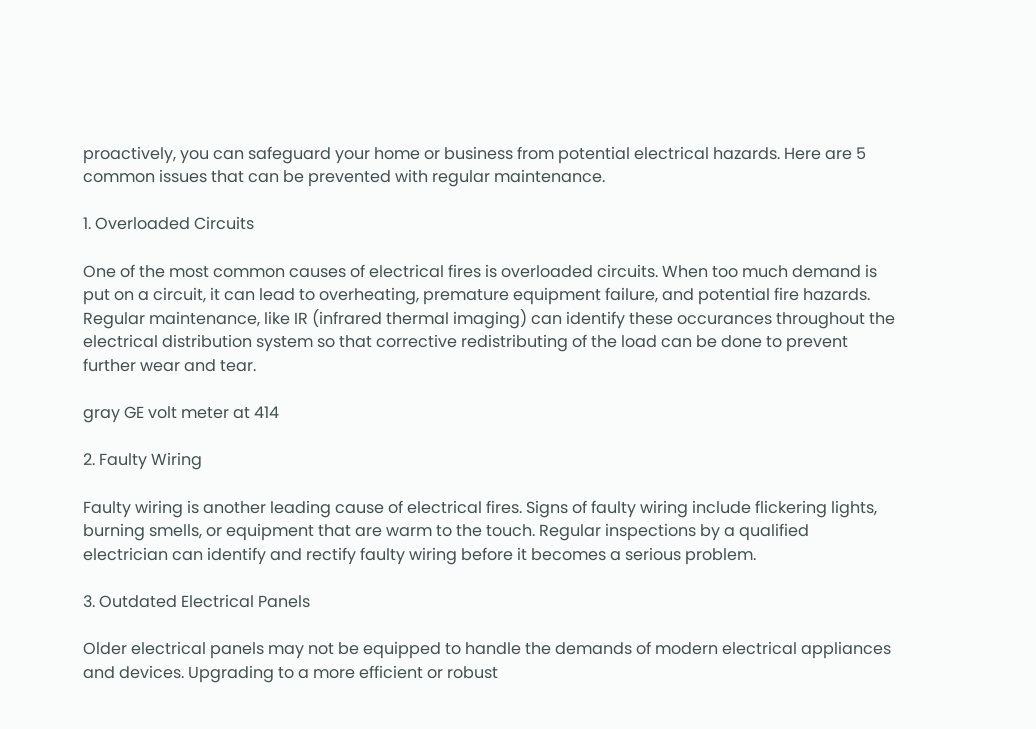proactively, you can safeguard your home or business from potential electrical hazards. Here are 5 common issues that can be prevented with regular maintenance.

1. Overloaded Circuits

One of the most common causes of electrical fires is overloaded circuits. When too much demand is put on a circuit, it can lead to overheating, premature equipment failure, and potential fire hazards. Regular maintenance, like IR (infrared thermal imaging) can identify these occurances throughout the electrical distribution system so that corrective redistributing of the load can be done to prevent further wear and tear.

gray GE volt meter at 414

2. Faulty Wiring

Faulty wiring is another leading cause of electrical fires. Signs of faulty wiring include flickering lights, burning smells, or equipment that are warm to the touch. Regular inspections by a qualified electrician can identify and rectify faulty wiring before it becomes a serious problem.

3. Outdated Electrical Panels

Older electrical panels may not be equipped to handle the demands of modern electrical appliances and devices. Upgrading to a more efficient or robust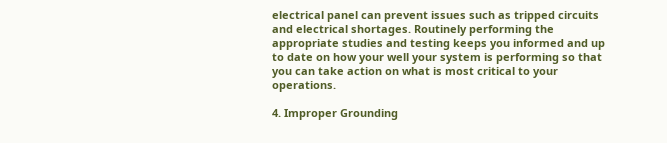electrical panel can prevent issues such as tripped circuits and electrical shortages. Routinely performing the appropriate studies and testing keeps you informed and up to date on how your well your system is performing so that you can take action on what is most critical to your operations.

4. Improper Grounding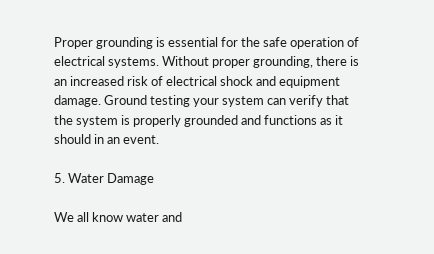Proper grounding is essential for the safe operation of electrical systems. Without proper grounding, there is an increased risk of electrical shock and equipment damage. Ground testing your system can verify that the system is properly grounded and functions as it should in an event.

5. Water Damage

We all know water and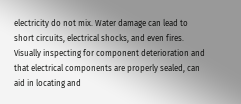electricity do not mix. Water damage can lead to short circuits, electrical shocks, and even fires. Visually inspecting for component deterioration and that electrical components are properly sealed, can aid in locating and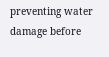preventing water damage before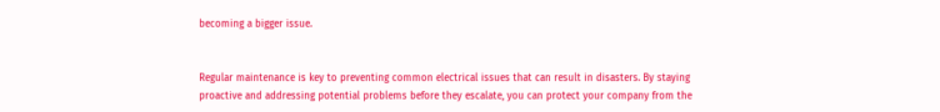becoming a bigger issue.


Regular maintenance is key to preventing common electrical issues that can result in disasters. By staying proactive and addressing potential problems before they escalate, you can protect your company from the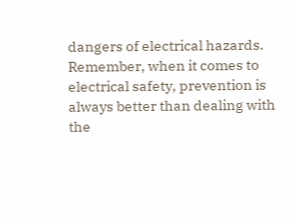dangers of electrical hazards. Remember, when it comes to electrical safety, prevention is always better than dealing with the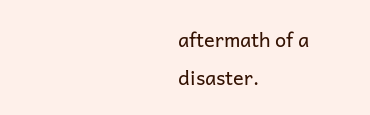aftermath of a disaster.